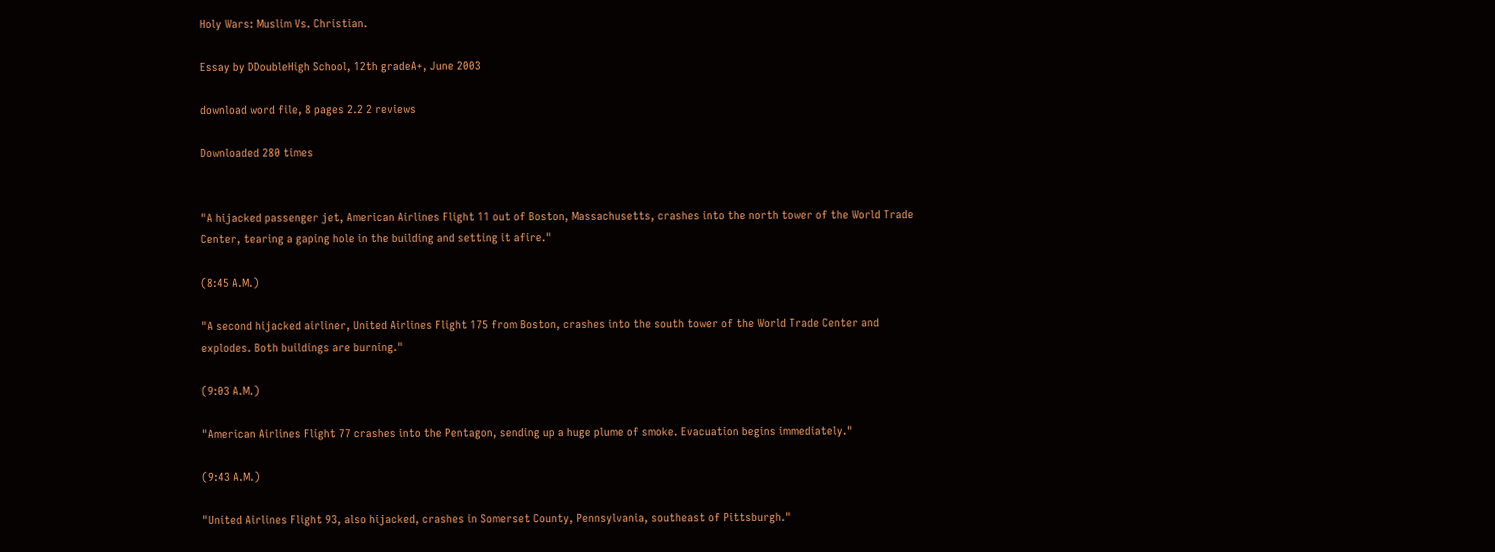Holy Wars: Muslim Vs. Christian.

Essay by DDoubleHigh School, 12th gradeA+, June 2003

download word file, 8 pages 2.2 2 reviews

Downloaded 280 times


"A hijacked passenger jet, American Airlines Flight 11 out of Boston, Massachusetts, crashes into the north tower of the World Trade Center, tearing a gaping hole in the building and setting it afire."

(8:45 A.M.)

"A second hijacked airliner, United Airlines Flight 175 from Boston, crashes into the south tower of the World Trade Center and explodes. Both buildings are burning."

(9:03 A.M.)

"American Airlines Flight 77 crashes into the Pentagon, sending up a huge plume of smoke. Evacuation begins immediately."

(9:43 A.M.)

"United Airlines Flight 93, also hijacked, crashes in Somerset County, Pennsylvania, southeast of Pittsburgh."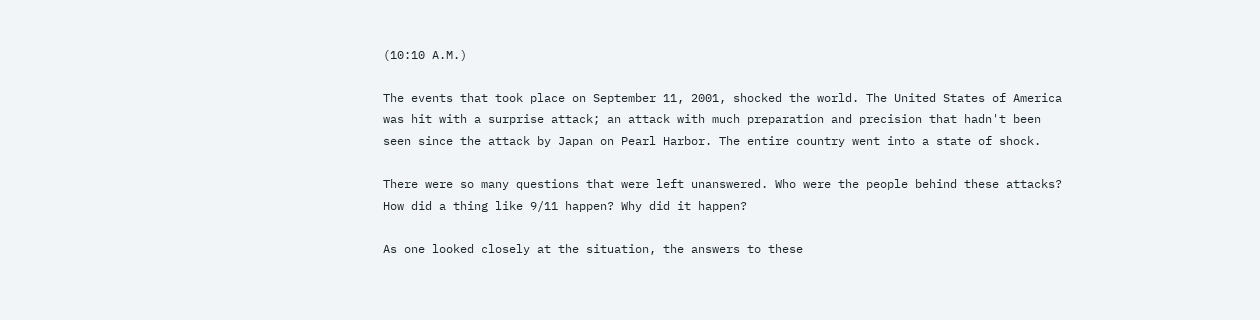(10:10 A.M.)

The events that took place on September 11, 2001, shocked the world. The United States of America was hit with a surprise attack; an attack with much preparation and precision that hadn't been seen since the attack by Japan on Pearl Harbor. The entire country went into a state of shock.

There were so many questions that were left unanswered. Who were the people behind these attacks? How did a thing like 9/11 happen? Why did it happen?

As one looked closely at the situation, the answers to these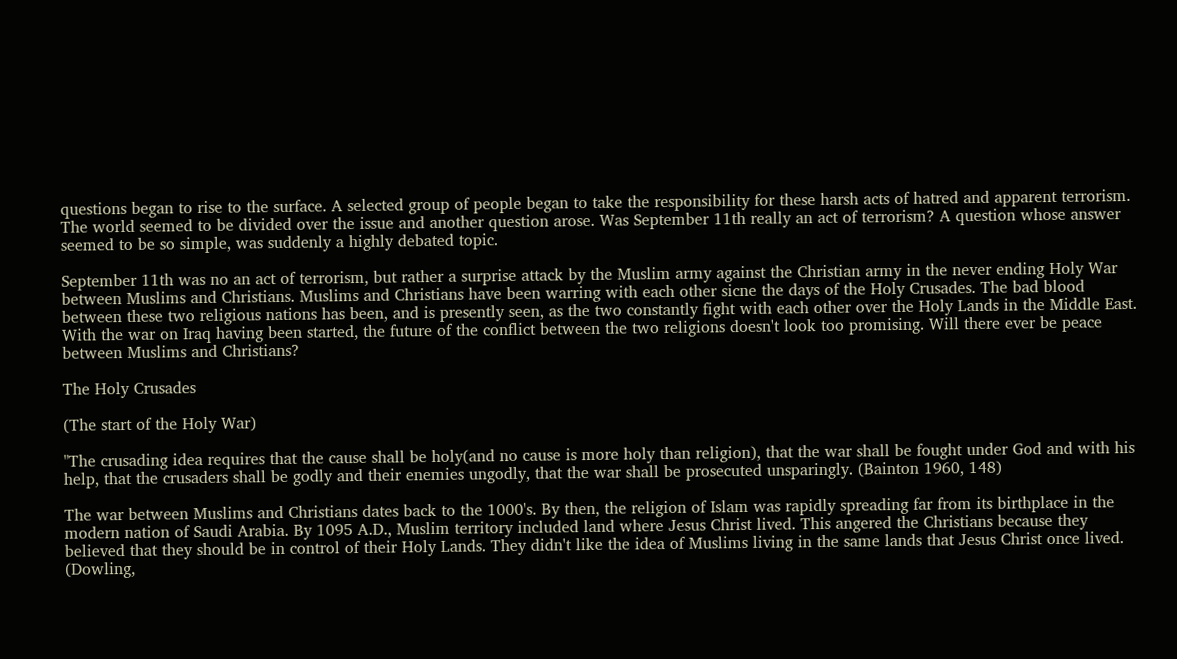questions began to rise to the surface. A selected group of people began to take the responsibility for these harsh acts of hatred and apparent terrorism. The world seemed to be divided over the issue and another question arose. Was September 11th really an act of terrorism? A question whose answer seemed to be so simple, was suddenly a highly debated topic.

September 11th was no an act of terrorism, but rather a surprise attack by the Muslim army against the Christian army in the never ending Holy War between Muslims and Christians. Muslims and Christians have been warring with each other sicne the days of the Holy Crusades. The bad blood between these two religious nations has been, and is presently seen, as the two constantly fight with each other over the Holy Lands in the Middle East. With the war on Iraq having been started, the future of the conflict between the two religions doesn't look too promising. Will there ever be peace between Muslims and Christians?

The Holy Crusades

(The start of the Holy War)

"The crusading idea requires that the cause shall be holy(and no cause is more holy than religion), that the war shall be fought under God and with his help, that the crusaders shall be godly and their enemies ungodly, that the war shall be prosecuted unsparingly. (Bainton 1960, 148)

The war between Muslims and Christians dates back to the 1000's. By then, the religion of Islam was rapidly spreading far from its birthplace in the modern nation of Saudi Arabia. By 1095 A.D., Muslim territory included land where Jesus Christ lived. This angered the Christians because they believed that they should be in control of their Holy Lands. They didn't like the idea of Muslims living in the same lands that Jesus Christ once lived. (Dowling,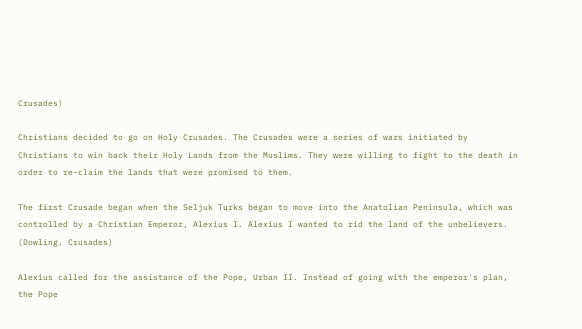Crusades)

Christians decided to go on Holy Crusades. The Crusades were a series of wars initiated by Christians to win back their Holy Lands from the Muslims. They were willing to fight to the death in order to re-claim the lands that were promised to them.

The first Crusade began when the Seljuk Turks began to move into the Anatolian Peninsula, which was controlled by a Christian Emperor, Alexius I. Alexius I wanted to rid the land of the unbelievers. (Dowling, Crusades)

Alexius called for the assistance of the Pope, Urban II. Instead of going with the emperor's plan, the Pope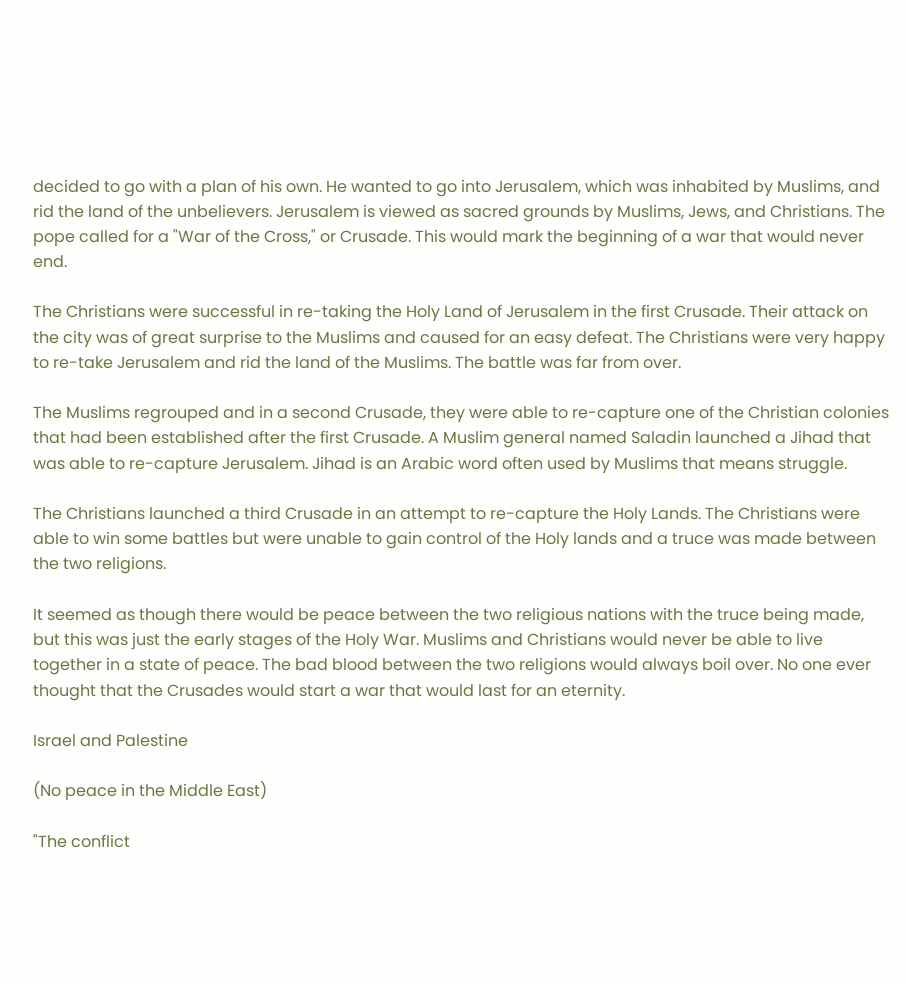decided to go with a plan of his own. He wanted to go into Jerusalem, which was inhabited by Muslims, and rid the land of the unbelievers. Jerusalem is viewed as sacred grounds by Muslims, Jews, and Christians. The pope called for a "War of the Cross," or Crusade. This would mark the beginning of a war that would never end.

The Christians were successful in re-taking the Holy Land of Jerusalem in the first Crusade. Their attack on the city was of great surprise to the Muslims and caused for an easy defeat. The Christians were very happy to re-take Jerusalem and rid the land of the Muslims. The battle was far from over.

The Muslims regrouped and in a second Crusade, they were able to re-capture one of the Christian colonies that had been established after the first Crusade. A Muslim general named Saladin launched a Jihad that was able to re-capture Jerusalem. Jihad is an Arabic word often used by Muslims that means struggle.

The Christians launched a third Crusade in an attempt to re-capture the Holy Lands. The Christians were able to win some battles but were unable to gain control of the Holy lands and a truce was made between the two religions.

It seemed as though there would be peace between the two religious nations with the truce being made, but this was just the early stages of the Holy War. Muslims and Christians would never be able to live together in a state of peace. The bad blood between the two religions would always boil over. No one ever thought that the Crusades would start a war that would last for an eternity.

Israel and Palestine

(No peace in the Middle East)

"The conflict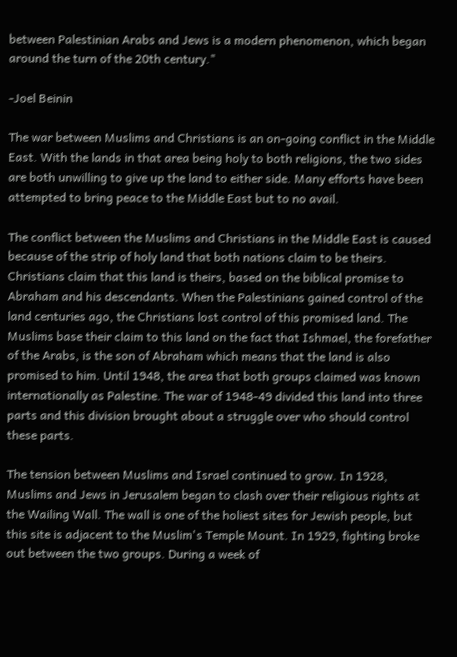between Palestinian Arabs and Jews is a modern phenomenon, which began around the turn of the 20th century."

-Joel Beinin

The war between Muslims and Christians is an on-going conflict in the Middle East. With the lands in that area being holy to both religions, the two sides are both unwilling to give up the land to either side. Many efforts have been attempted to bring peace to the Middle East but to no avail.

The conflict between the Muslims and Christians in the Middle East is caused because of the strip of holy land that both nations claim to be theirs. Christians claim that this land is theirs, based on the biblical promise to Abraham and his descendants. When the Palestinians gained control of the land centuries ago, the Christians lost control of this promised land. The Muslims base their claim to this land on the fact that Ishmael, the forefather of the Arabs, is the son of Abraham which means that the land is also promised to him. Until 1948, the area that both groups claimed was known internationally as Palestine. The war of 1948-49 divided this land into three parts and this division brought about a struggle over who should control these parts.

The tension between Muslims and Israel continued to grow. In 1928, Muslims and Jews in Jerusalem began to clash over their religious rights at the Wailing Wall. The wall is one of the holiest sites for Jewish people, but this site is adjacent to the Muslim's Temple Mount. In 1929, fighting broke out between the two groups. During a week of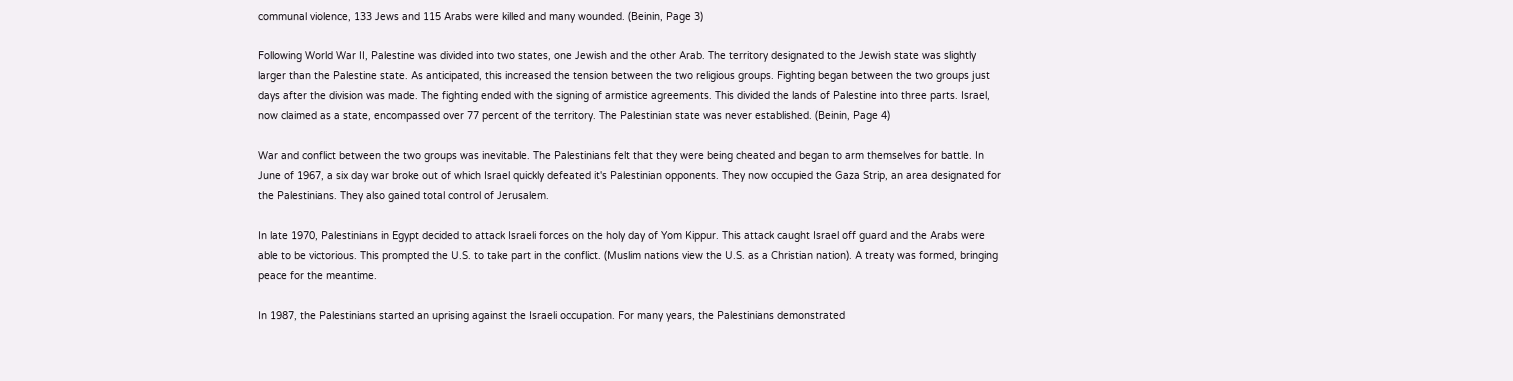communal violence, 133 Jews and 115 Arabs were killed and many wounded. (Beinin, Page 3)

Following World War II, Palestine was divided into two states, one Jewish and the other Arab. The territory designated to the Jewish state was slightly larger than the Palestine state. As anticipated, this increased the tension between the two religious groups. Fighting began between the two groups just days after the division was made. The fighting ended with the signing of armistice agreements. This divided the lands of Palestine into three parts. Israel, now claimed as a state, encompassed over 77 percent of the territory. The Palestinian state was never established. (Beinin, Page 4)

War and conflict between the two groups was inevitable. The Palestinians felt that they were being cheated and began to arm themselves for battle. In June of 1967, a six day war broke out of which Israel quickly defeated it's Palestinian opponents. They now occupied the Gaza Strip, an area designated for the Palestinians. They also gained total control of Jerusalem.

In late 1970, Palestinians in Egypt decided to attack Israeli forces on the holy day of Yom Kippur. This attack caught Israel off guard and the Arabs were able to be victorious. This prompted the U.S. to take part in the conflict. (Muslim nations view the U.S. as a Christian nation). A treaty was formed, bringing peace for the meantime.

In 1987, the Palestinians started an uprising against the Israeli occupation. For many years, the Palestinians demonstrated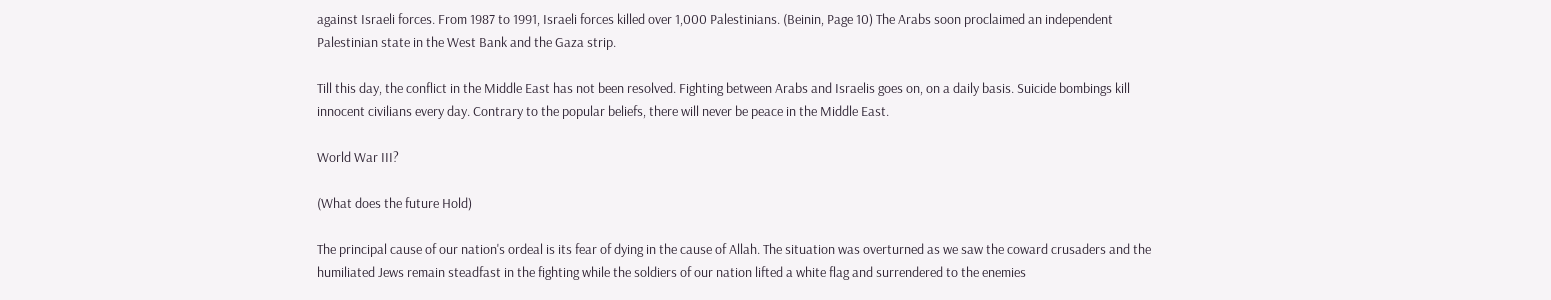against Israeli forces. From 1987 to 1991, Israeli forces killed over 1,000 Palestinians. (Beinin, Page 10) The Arabs soon proclaimed an independent Palestinian state in the West Bank and the Gaza strip.

Till this day, the conflict in the Middle East has not been resolved. Fighting between Arabs and Israelis goes on, on a daily basis. Suicide bombings kill innocent civilians every day. Contrary to the popular beliefs, there will never be peace in the Middle East.

World War III?

(What does the future Hold)

The principal cause of our nation's ordeal is its fear of dying in the cause of Allah. The situation was overturned as we saw the coward crusaders and the humiliated Jews remain steadfast in the fighting while the soldiers of our nation lifted a white flag and surrendered to the enemies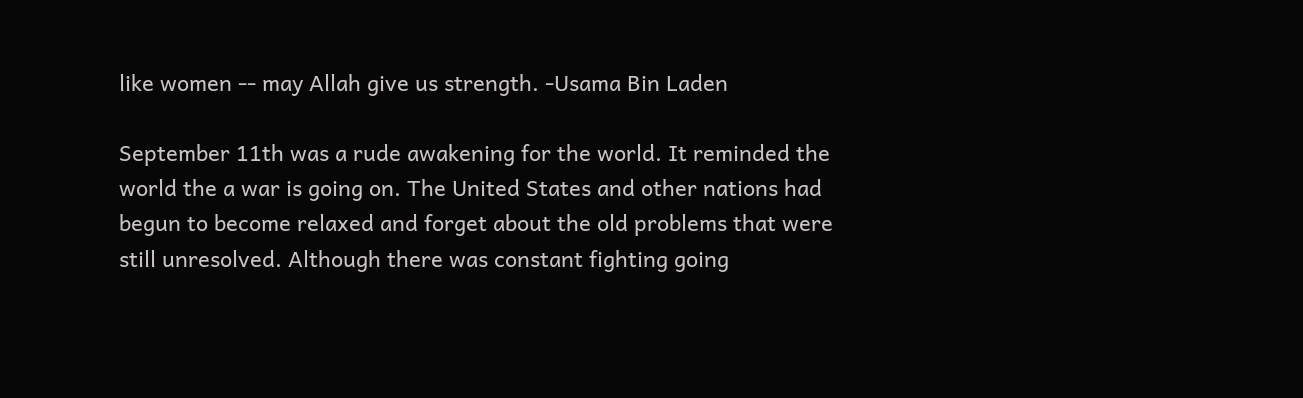like women -- may Allah give us strength. -Usama Bin Laden

September 11th was a rude awakening for the world. It reminded the world the a war is going on. The United States and other nations had begun to become relaxed and forget about the old problems that were still unresolved. Although there was constant fighting going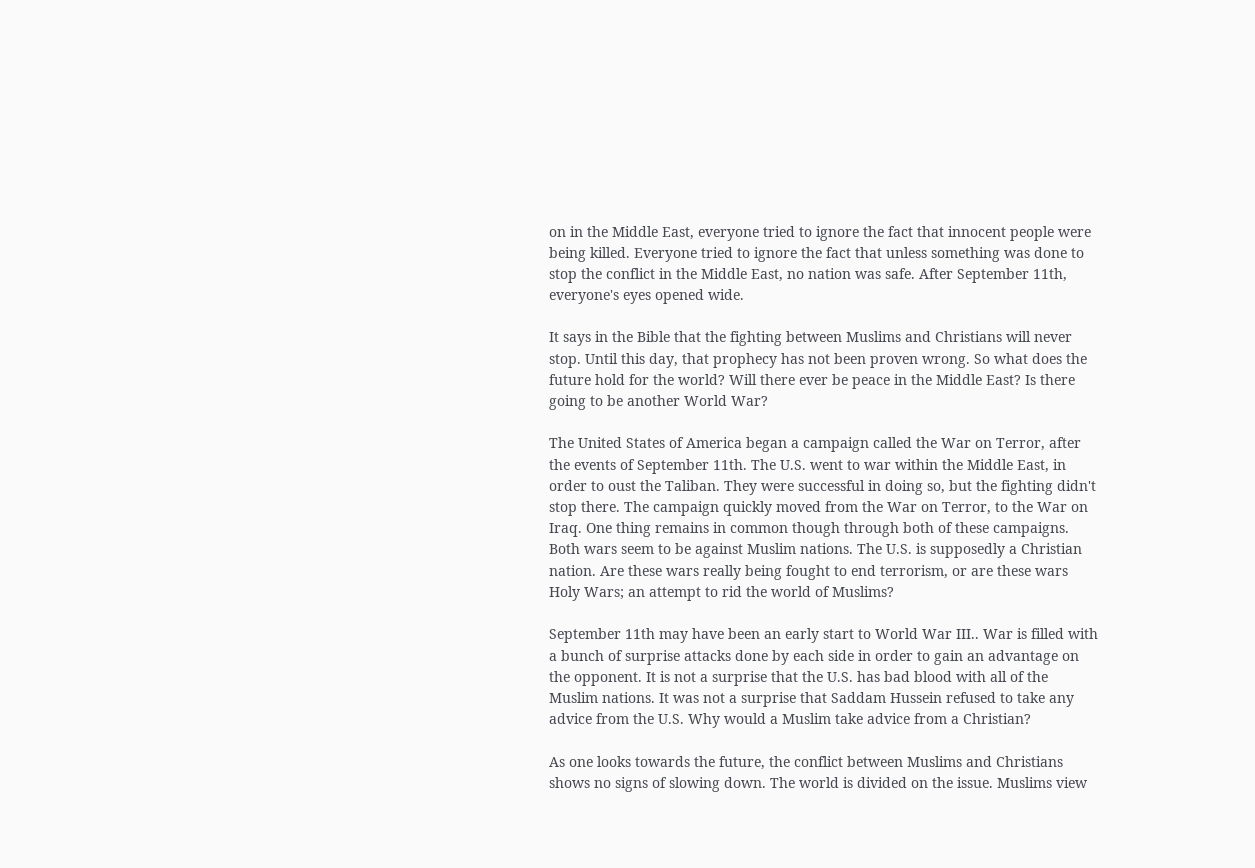on in the Middle East, everyone tried to ignore the fact that innocent people were being killed. Everyone tried to ignore the fact that unless something was done to stop the conflict in the Middle East, no nation was safe. After September 11th, everyone's eyes opened wide.

It says in the Bible that the fighting between Muslims and Christians will never stop. Until this day, that prophecy has not been proven wrong. So what does the future hold for the world? Will there ever be peace in the Middle East? Is there going to be another World War?

The United States of America began a campaign called the War on Terror, after the events of September 11th. The U.S. went to war within the Middle East, in order to oust the Taliban. They were successful in doing so, but the fighting didn't stop there. The campaign quickly moved from the War on Terror, to the War on Iraq. One thing remains in common though through both of these campaigns. Both wars seem to be against Muslim nations. The U.S. is supposedly a Christian nation. Are these wars really being fought to end terrorism, or are these wars Holy Wars; an attempt to rid the world of Muslims?

September 11th may have been an early start to World War III.. War is filled with a bunch of surprise attacks done by each side in order to gain an advantage on the opponent. It is not a surprise that the U.S. has bad blood with all of the Muslim nations. It was not a surprise that Saddam Hussein refused to take any advice from the U.S. Why would a Muslim take advice from a Christian?

As one looks towards the future, the conflict between Muslims and Christians shows no signs of slowing down. The world is divided on the issue. Muslims view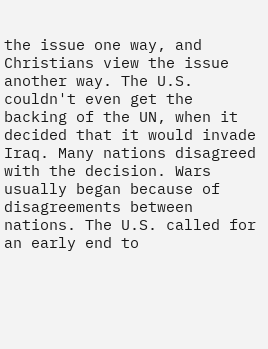the issue one way, and Christians view the issue another way. The U.S. couldn't even get the backing of the UN, when it decided that it would invade Iraq. Many nations disagreed with the decision. Wars usually began because of disagreements between nations. The U.S. called for an early end to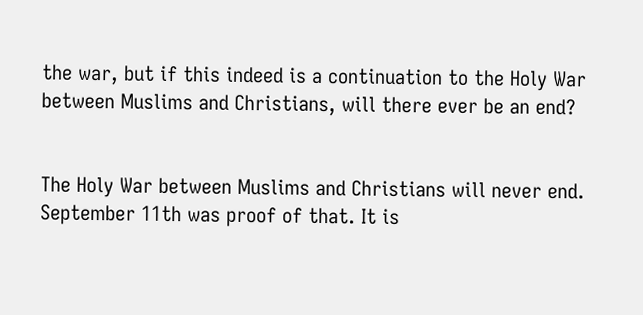the war, but if this indeed is a continuation to the Holy War between Muslims and Christians, will there ever be an end?


The Holy War between Muslims and Christians will never end. September 11th was proof of that. It is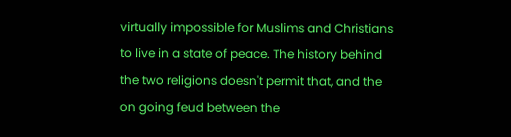virtually impossible for Muslims and Christians to live in a state of peace. The history behind the two religions doesn't permit that, and the on going feud between the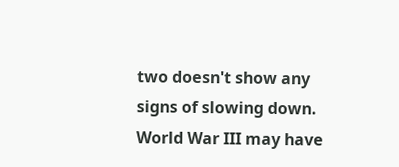two doesn't show any signs of slowing down. World War III may have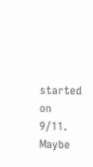started on 9/11. Maybe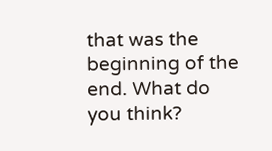that was the beginning of the end. What do you think?